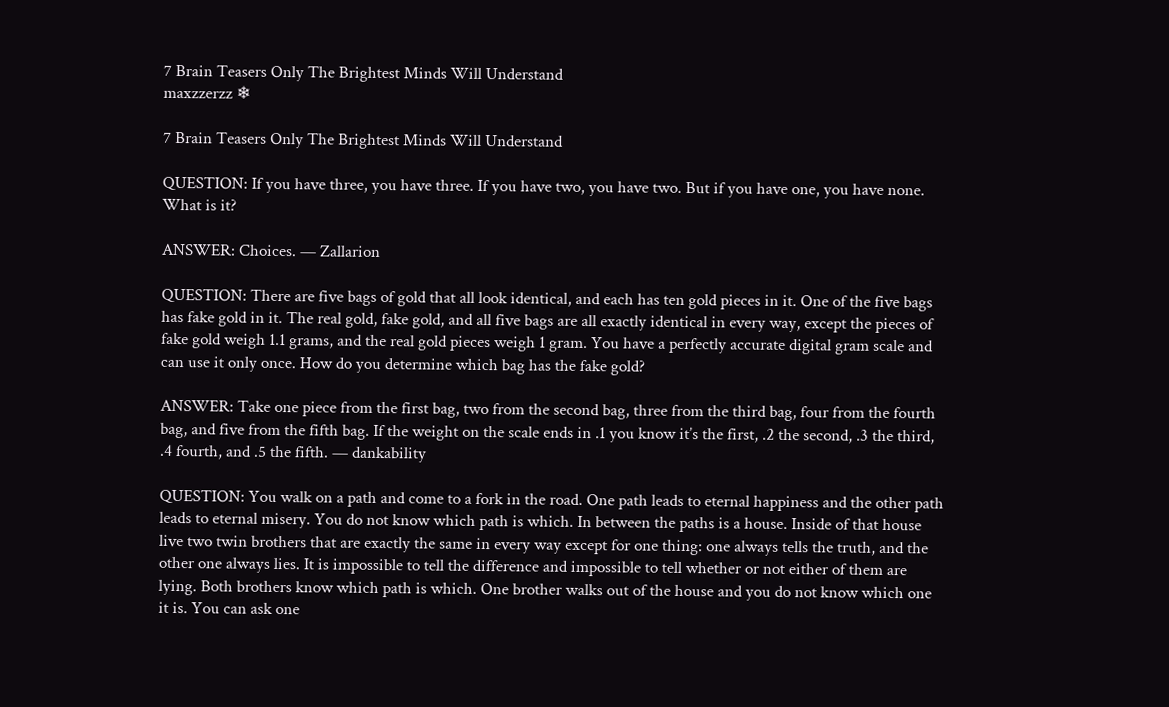7 Brain Teasers Only The Brightest Minds Will Understand
maxzzerzz ❄

7 Brain Teasers Only The Brightest Minds Will Understand

QUESTION: If you have three, you have three. If you have two, you have two. But if you have one, you have none. What is it?

ANSWER: Choices. — Zallarion

QUESTION: There are five bags of gold that all look identical, and each has ten gold pieces in it. One of the five bags has fake gold in it. The real gold, fake gold, and all five bags are all exactly identical in every way, except the pieces of fake gold weigh 1.1 grams, and the real gold pieces weigh 1 gram. You have a perfectly accurate digital gram scale and can use it only once. How do you determine which bag has the fake gold?

ANSWER: Take one piece from the first bag, two from the second bag, three from the third bag, four from the fourth bag, and five from the fifth bag. If the weight on the scale ends in .1 you know it’s the first, .2 the second, .3 the third, .4 fourth, and .5 the fifth. — dankability

QUESTION: You walk on a path and come to a fork in the road. One path leads to eternal happiness and the other path leads to eternal misery. You do not know which path is which. In between the paths is a house. Inside of that house live two twin brothers that are exactly the same in every way except for one thing: one always tells the truth, and the other one always lies. It is impossible to tell the difference and impossible to tell whether or not either of them are lying. Both brothers know which path is which. One brother walks out of the house and you do not know which one it is. You can ask one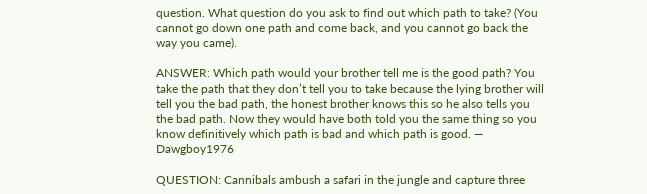question. What question do you ask to find out which path to take? (You cannot go down one path and come back, and you cannot go back the way you came).

ANSWER: Which path would your brother tell me is the good path? You take the path that they don’t tell you to take because the lying brother will tell you the bad path, the honest brother knows this so he also tells you the bad path. Now they would have both told you the same thing so you know definitively which path is bad and which path is good. — Dawgboy1976

QUESTION: Cannibals ambush a safari in the jungle and capture three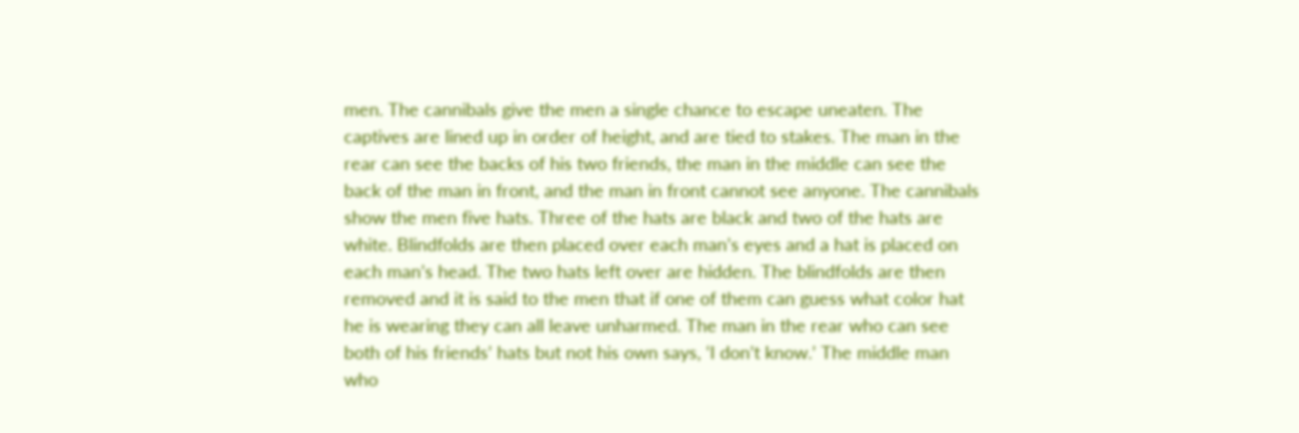men. The cannibals give the men a single chance to escape uneaten. The captives are lined up in order of height, and are tied to stakes. The man in the rear can see the backs of his two friends, the man in the middle can see the back of the man in front, and the man in front cannot see anyone. The cannibals show the men five hats. Three of the hats are black and two of the hats are white. Blindfolds are then placed over each man’s eyes and a hat is placed on each man’s head. The two hats left over are hidden. The blindfolds are then removed and it is said to the men that if one of them can guess what color hat he is wearing they can all leave unharmed. The man in the rear who can see both of his friends’ hats but not his own says, ‘I don’t know.’ The middle man who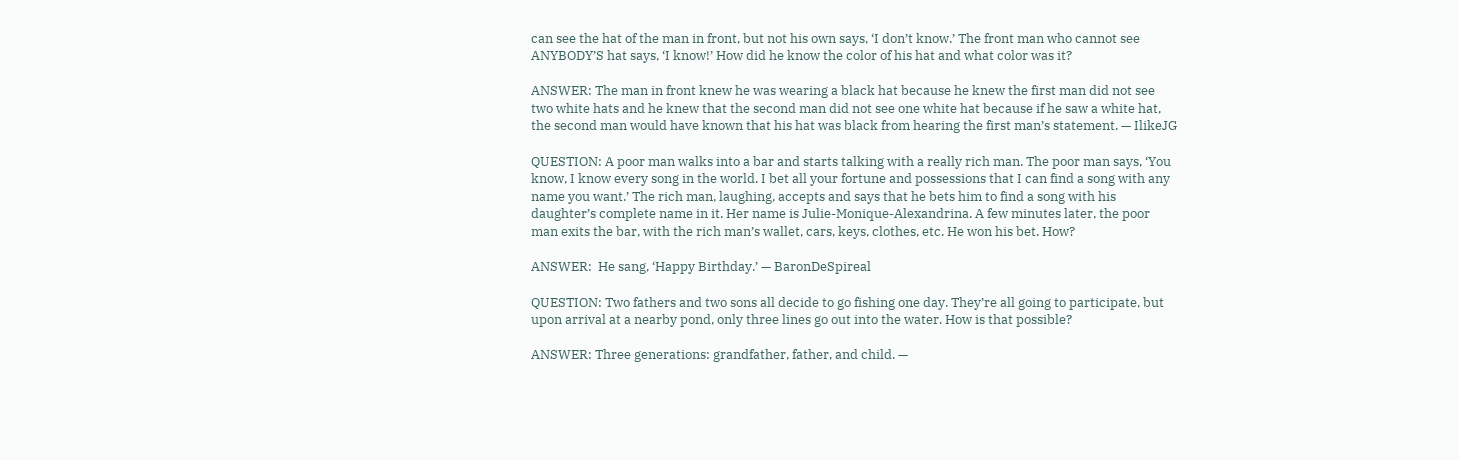can see the hat of the man in front, but not his own says, ‘I don’t know.’ The front man who cannot see ANYBODY’S hat says, ‘I know!’ How did he know the color of his hat and what color was it?

ANSWER: The man in front knew he was wearing a black hat because he knew the first man did not see two white hats and he knew that the second man did not see one white hat because if he saw a white hat, the second man would have known that his hat was black from hearing the first man’s statement. — IlikeJG

QUESTION: A poor man walks into a bar and starts talking with a really rich man. The poor man says, ‘You know, I know every song in the world. I bet all your fortune and possessions that I can find a song with any name you want.’ The rich man, laughing, accepts and says that he bets him to find a song with his daughter’s complete name in it. Her name is Julie-Monique-Alexandrina. A few minutes later, the poor man exits the bar, with the rich man’s wallet, cars, keys, clothes, etc. He won his bet. How?

ANSWER:  He sang, ‘Happy Birthday.’ — BaronDeSpireal

QUESTION: Two fathers and two sons all decide to go fishing one day. They’re all going to participate, but upon arrival at a nearby pond, only three lines go out into the water. How is that possible?

ANSWER: Three generations: grandfather, father, and child. —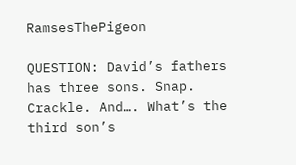RamsesThePigeon

QUESTION: David’s fathers has three sons. Snap. Crackle. And…. What’s the third son’s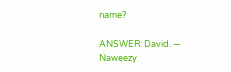name?

ANSWER: David. — Naweezy